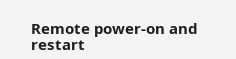Remote power-on and restart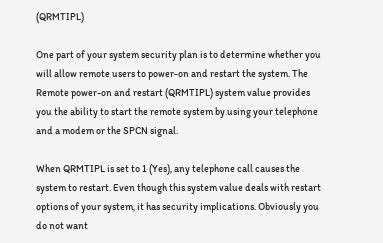(QRMTIPL)

One part of your system security plan is to determine whether you will allow remote users to power-on and restart the system. The Remote power-on and restart (QRMTIPL) system value provides you the ability to start the remote system by using your telephone and a modem or the SPCN signal.

When QRMTIPL is set to 1 (Yes), any telephone call causes the system to restart. Even though this system value deals with restart options of your system, it has security implications. Obviously you do not want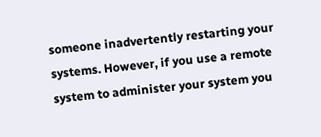someone inadvertently restarting your systems. However, if you use a remote system to administer your system you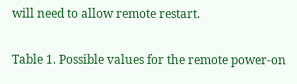will need to allow remote restart.

Table 1. Possible values for the remote power-on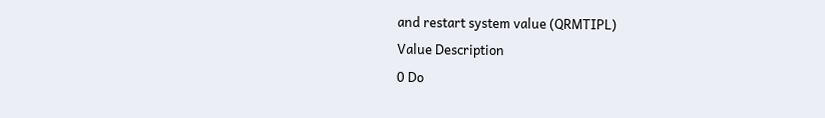and restart system value (QRMTIPL)
Value Description
0 Do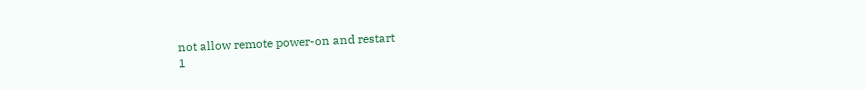not allow remote power-on and restart
1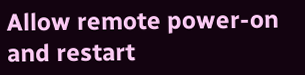Allow remote power-on and restart